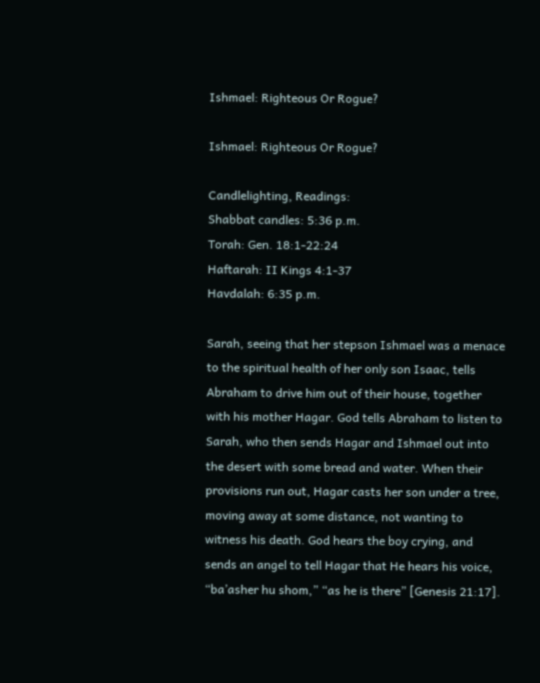Ishmael: Righteous Or Rogue?

Ishmael: Righteous Or Rogue?

Candlelighting, Readings:
Shabbat candles: 5:36 p.m.
Torah: Gen. 18:1-22:24
Haftarah: II Kings 4:1-37
Havdalah: 6:35 p.m.

Sarah, seeing that her stepson Ishmael was a menace to the spiritual health of her only son Isaac, tells Abraham to drive him out of their house, together with his mother Hagar. God tells Abraham to listen to Sarah, who then sends Hagar and Ishmael out into the desert with some bread and water. When their provisions run out, Hagar casts her son under a tree, moving away at some distance, not wanting to witness his death. God hears the boy crying, and sends an angel to tell Hagar that He hears his voice, “ba’asher hu shom,” “as he is there” [Genesis 21:17].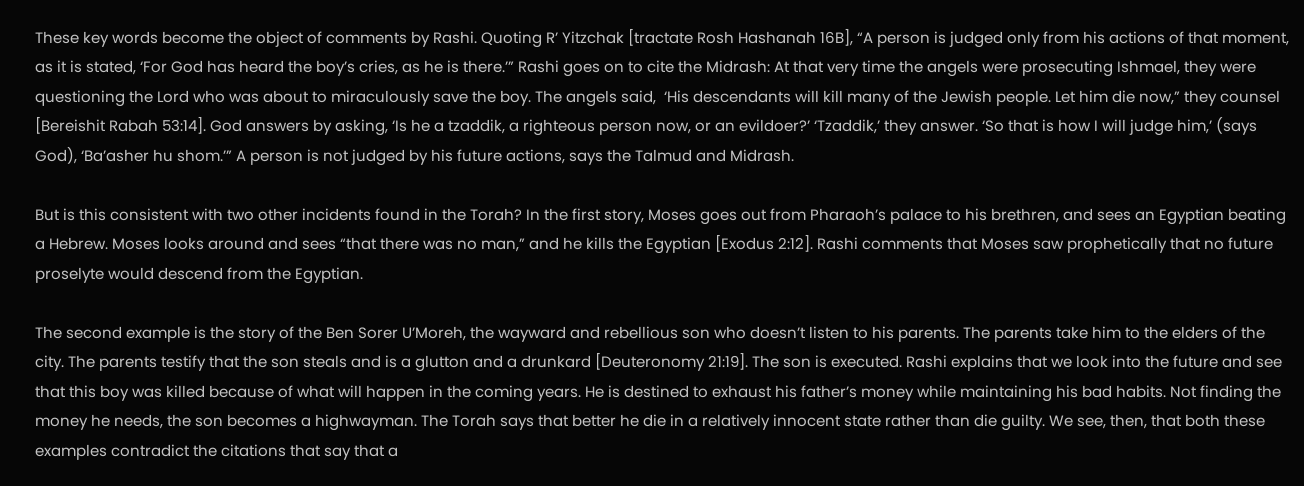These key words become the object of comments by Rashi. Quoting R’ Yitzchak [tractate Rosh Hashanah 16B], “A person is judged only from his actions of that moment, as it is stated, ‘For God has heard the boy’s cries, as he is there.’” Rashi goes on to cite the Midrash: At that very time the angels were prosecuting Ishmael, they were questioning the Lord who was about to miraculously save the boy. The angels said,  ‘His descendants will kill many of the Jewish people. Let him die now,” they counsel [Bereishit Rabah 53:14]. God answers by asking, ‘Is he a tzaddik, a righteous person now, or an evildoer?’ ‘Tzaddik,’ they answer. ‘So that is how I will judge him,’ (says God), ‘Ba’asher hu shom.’” A person is not judged by his future actions, says the Talmud and Midrash.

But is this consistent with two other incidents found in the Torah? In the first story, Moses goes out from Pharaoh’s palace to his brethren, and sees an Egyptian beating a Hebrew. Moses looks around and sees “that there was no man,” and he kills the Egyptian [Exodus 2:12]. Rashi comments that Moses saw prophetically that no future proselyte would descend from the Egyptian.

The second example is the story of the Ben Sorer U’Moreh, the wayward and rebellious son who doesn’t listen to his parents. The parents take him to the elders of the city. The parents testify that the son steals and is a glutton and a drunkard [Deuteronomy 21:19]. The son is executed. Rashi explains that we look into the future and see that this boy was killed because of what will happen in the coming years. He is destined to exhaust his father’s money while maintaining his bad habits. Not finding the money he needs, the son becomes a highwayman. The Torah says that better he die in a relatively innocent state rather than die guilty. We see, then, that both these examples contradict the citations that say that a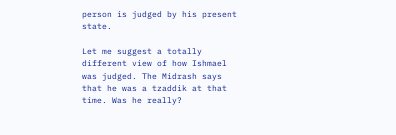person is judged by his present state.

Let me suggest a totally different view of how Ishmael was judged. The Midrash says that he was a tzaddik at that time. Was he really?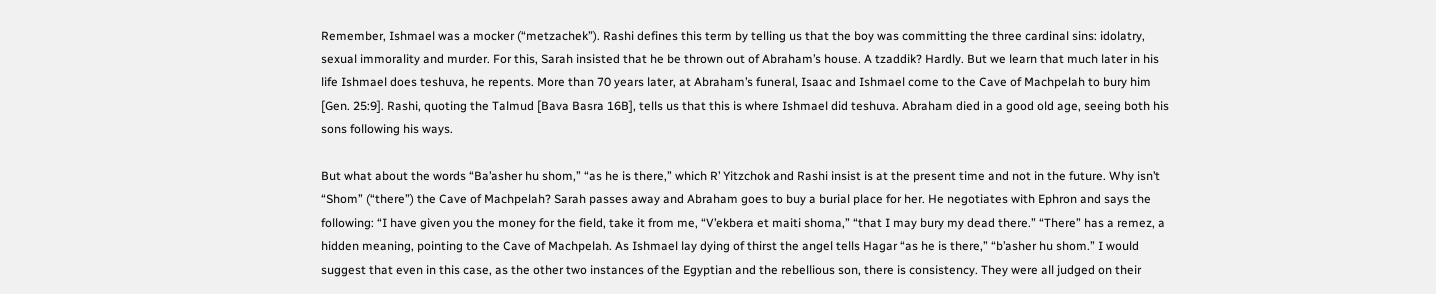Remember, Ishmael was a mocker (“metzachek”). Rashi defines this term by telling us that the boy was committing the three cardinal sins: idolatry, sexual immorality and murder. For this, Sarah insisted that he be thrown out of Abraham’s house. A tzaddik? Hardly. But we learn that much later in his life Ishmael does teshuva, he repents. More than 70 years later, at Abraham’s funeral, Isaac and Ishmael come to the Cave of Machpelah to bury him [Gen. 25:9]. Rashi, quoting the Talmud [Bava Basra 16B], tells us that this is where Ishmael did teshuva. Abraham died in a good old age, seeing both his sons following his ways.

But what about the words “Ba’asher hu shom,” “as he is there,” which R’ Yitzchok and Rashi insist is at the present time and not in the future. Why isn’t “Shom” (“there”) the Cave of Machpelah? Sarah passes away and Abraham goes to buy a burial place for her. He negotiates with Ephron and says the following: “I have given you the money for the field, take it from me, “V’ekbera et maiti shoma,” “that I may bury my dead there.” “There” has a remez, a hidden meaning, pointing to the Cave of Machpelah. As Ishmael lay dying of thirst the angel tells Hagar “as he is there,” “b’asher hu shom.” I would suggest that even in this case, as the other two instances of the Egyptian and the rebellious son, there is consistency. They were all judged on their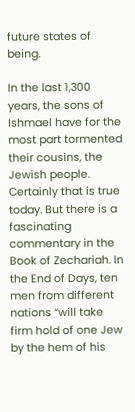future states of being.

In the last 1,300 years, the sons of Ishmael have for the most part tormented their cousins, the Jewish people. Certainly that is true today. But there is a fascinating commentary in the Book of Zechariah. In the End of Days, ten men from different nations “will take firm hold of one Jew by the hem of his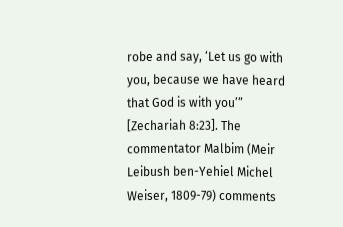robe and say, ‘Let us go with you, because we have heard that God is with you’” [Zechariah 8:23]. The commentator Malbim (Meir Leibush ben-Yehiel Michel Weiser, 1809-79) comments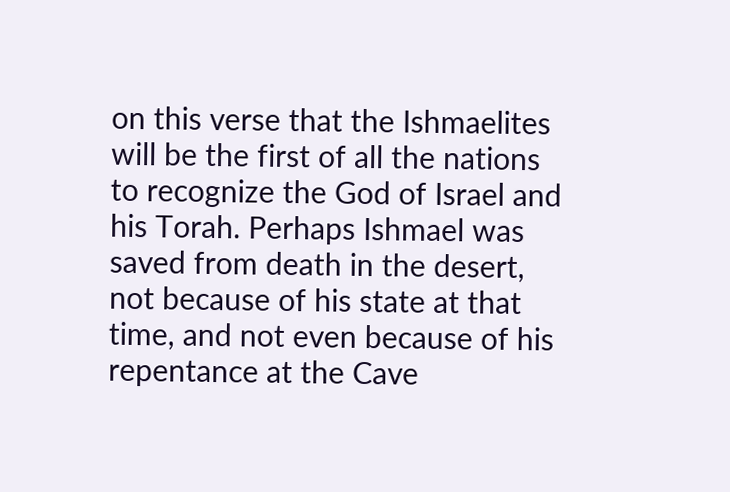on this verse that the Ishmaelites will be the first of all the nations to recognize the God of Israel and his Torah. Perhaps Ishmael was saved from death in the desert, not because of his state at that time, and not even because of his repentance at the Cave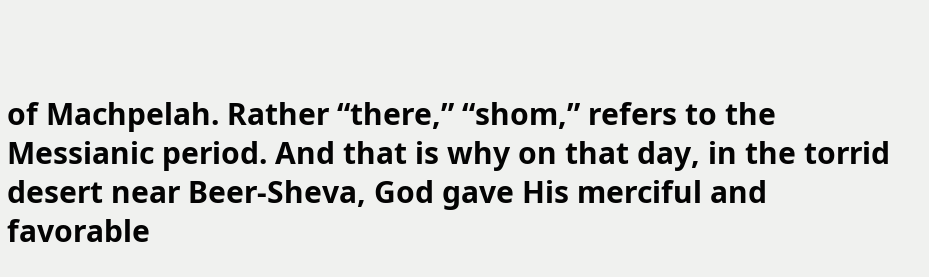of Machpelah. Rather “there,” “shom,” refers to the Messianic period. And that is why on that day, in the torrid desert near Beer-Sheva, God gave His merciful and favorable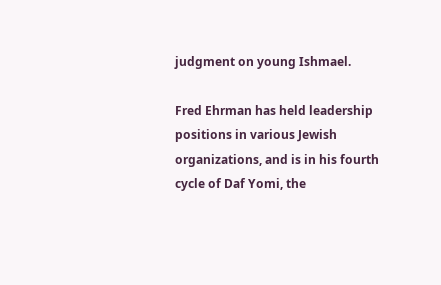judgment on young Ishmael.

Fred Ehrman has held leadership positions in various Jewish organizations, and is in his fourth cycle of Daf Yomi, the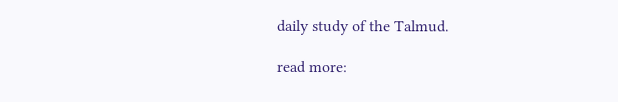daily study of the Talmud.

read more: